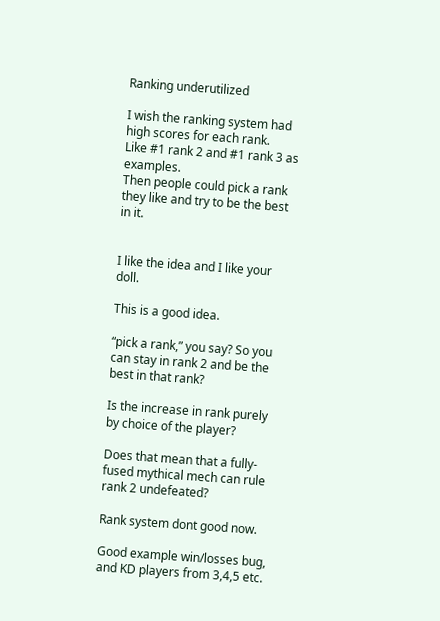Ranking underutilized

I wish the ranking system had high scores for each rank.
Like #1 rank 2 and #1 rank 3 as examples.
Then people could pick a rank they like and try to be the best in it.


I like the idea and I like your doll.

This is a good idea.

“pick a rank,” you say? So you can stay in rank 2 and be the best in that rank?

Is the increase in rank purely by choice of the player?

Does that mean that a fully-fused mythical mech can rule rank 2 undefeated?

Rank system dont good now.

Good example win/losses bug, and KD players from 3,4,5 etc.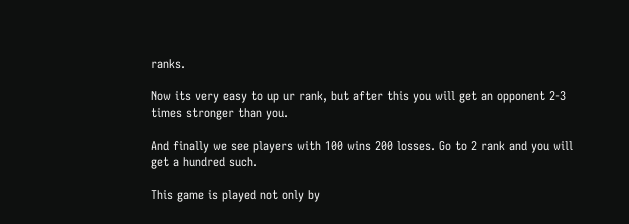ranks.

Now its very easy to up ur rank, but after this you will get an opponent 2-3 times stronger than you.

And finally we see players with 100 wins 200 losses. Go to 2 rank and you will get a hundred such.

This game is played not only by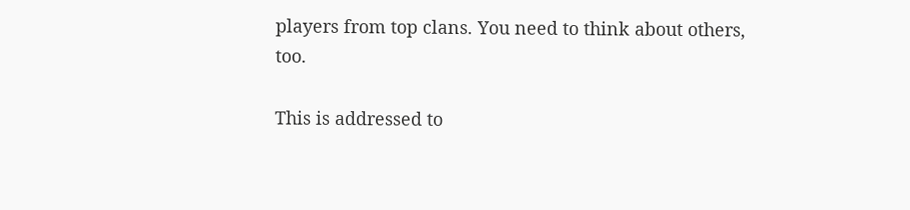players from top clans. You need to think about others, too.

This is addressed to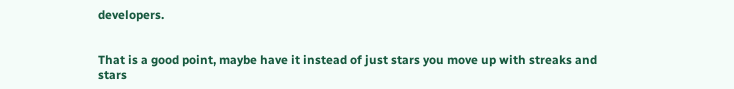developers.


That is a good point, maybe have it instead of just stars you move up with streaks and stars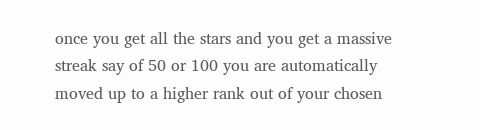once you get all the stars and you get a massive streak say of 50 or 100 you are automatically moved up to a higher rank out of your chosen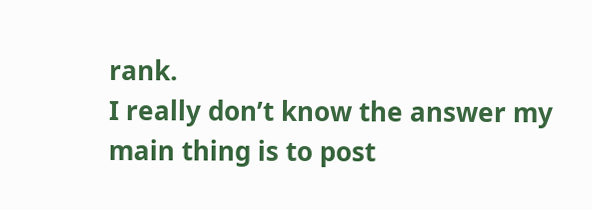rank.
I really don’t know the answer my main thing is to post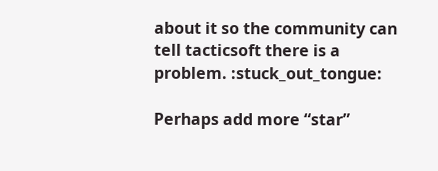about it so the community can tell tacticsoft there is a problem. :stuck_out_tongue:

Perhaps add more “star”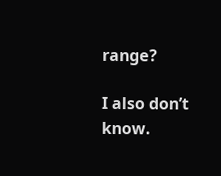range?

I also don’t know.